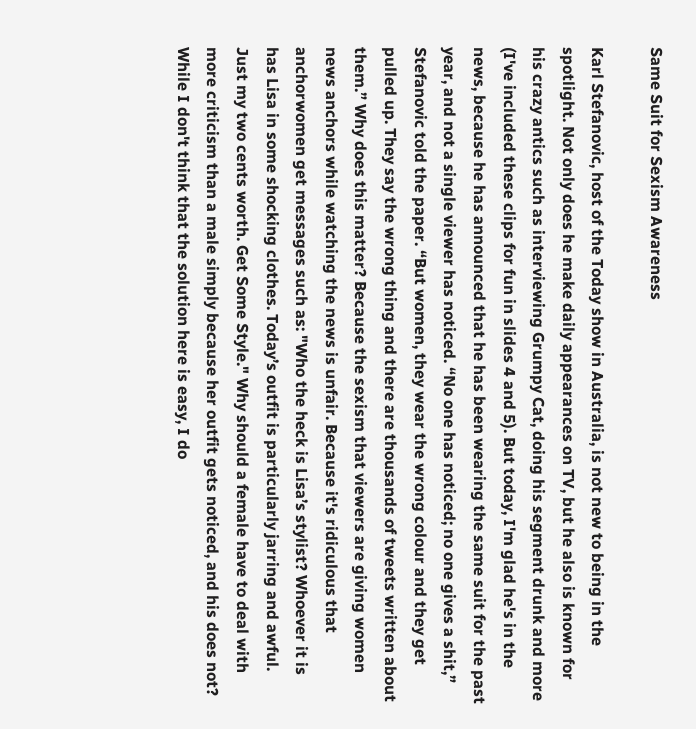Same Suit for Sexism Awareness

Karl Stefanovic, host of the Today show in Australia, is not new to being in the spotlight. Not only does he make daily appearances on TV, but he also is known for his crazy antics such as interviewing Grumpy Cat, doing his segment drunk and more (I've included these clips for fun in slides 4 and 5). But today, I'm glad he's in the news, because he has announced that he has been wearing the same suit for the past year, and not a single viewer has noticed. “No one has noticed; no one gives a shit,” Stefanovic told the paper. “But women, they wear the wrong colour and they get pulled up. They say the wrong thing and there are thousands of tweets written about them.” Why does this matter? Because the sexism that viewers are giving women news anchors while watching the news is unfair. Because it's ridiculous that anchorwomen get messages such as: "Who the heck is Lisa’s stylist? Whoever it is has Lisa in some shocking clothes. Today’s outfit is particularly jarring and awful. Just my two cents worth. Get Some Style." Why should a female have to deal with more criticism than a male simply because her outfit gets noticed, and his does not? While I don't think that the solution here is easy, I do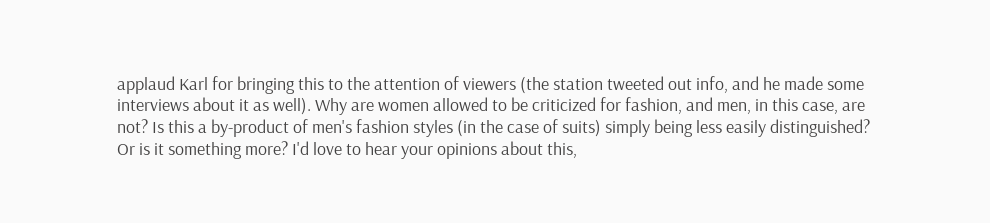applaud Karl for bringing this to the attention of viewers (the station tweeted out info, and he made some interviews about it as well). Why are women allowed to be criticized for fashion, and men, in this case, are not? Is this a by-product of men's fashion styles (in the case of suits) simply being less easily distinguished? Or is it something more? I'd love to hear your opinions about this,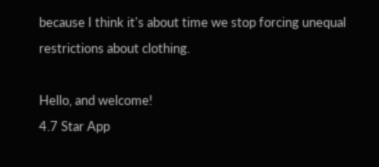because I think it's about time we stop forcing unequal restrictions about clothing.

Hello, and welcome!
4.7 Star App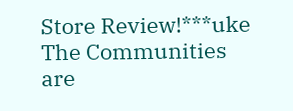Store Review!***uke
The Communities are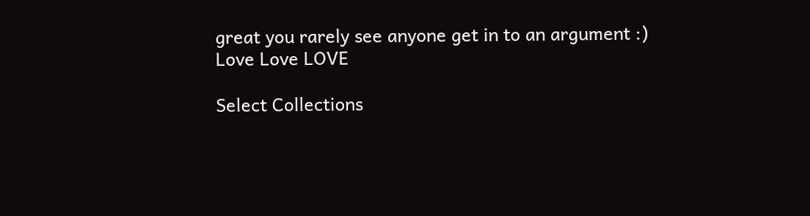great you rarely see anyone get in to an argument :)
Love Love LOVE

Select Collections